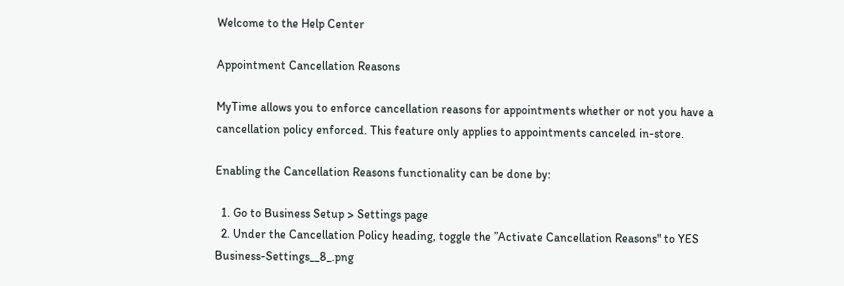Welcome to the Help Center

Appointment Cancellation Reasons

MyTime allows you to enforce cancellation reasons for appointments whether or not you have a cancellation policy enforced. This feature only applies to appointments canceled in-store.

Enabling the Cancellation Reasons functionality can be done by:

  1. Go to Business Setup > Settings page
  2. Under the Cancellation Policy heading, toggle the ”Activate Cancellation Reasons" to YES   Business-Settings__8_.png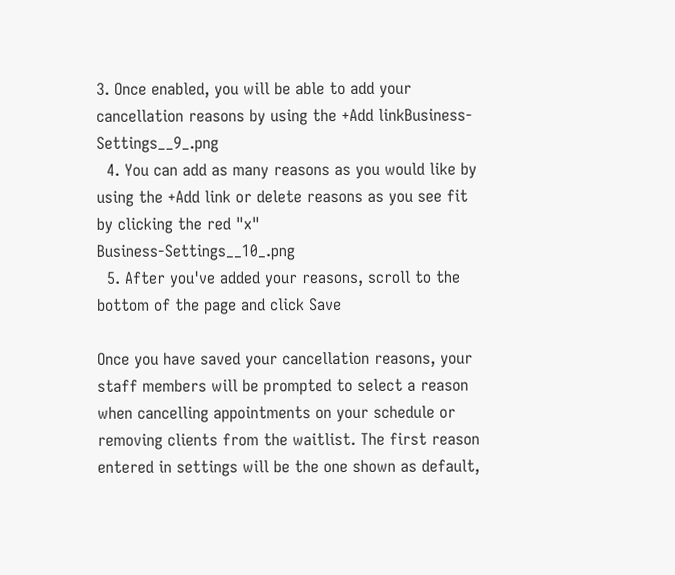3. Once enabled, you will be able to add your cancellation reasons by using the +Add linkBusiness-Settings__9_.png
  4. You can add as many reasons as you would like by using the +Add link or delete reasons as you see fit by clicking the red "x"                                                                 Business-Settings__10_.png
  5. After you've added your reasons, scroll to the bottom of the page and click Save

Once you have saved your cancellation reasons, your staff members will be prompted to select a reason when cancelling appointments on your schedule or removing clients from the waitlist. The first reason entered in settings will be the one shown as default,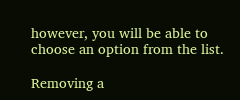however, you will be able to choose an option from the list.

Removing a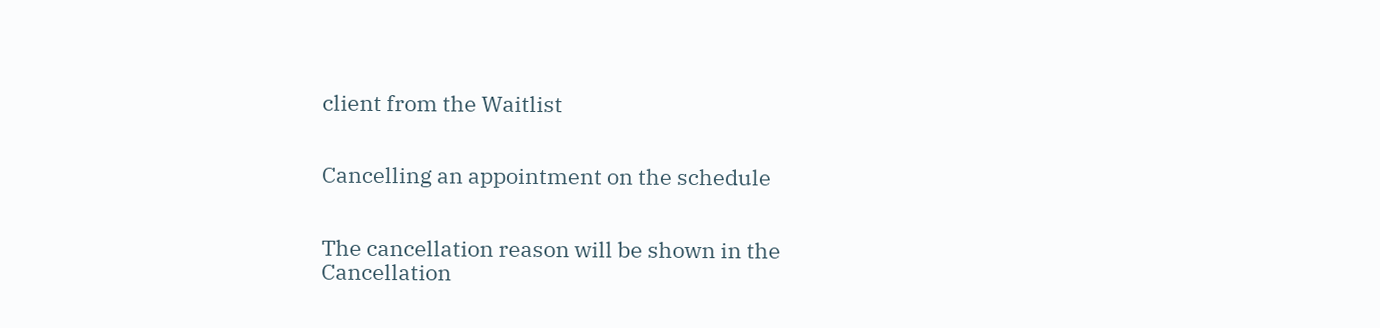client from the Waitlist


Cancelling an appointment on the schedule


The cancellation reason will be shown in the Cancellation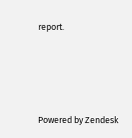report.





Powered by Zendesk